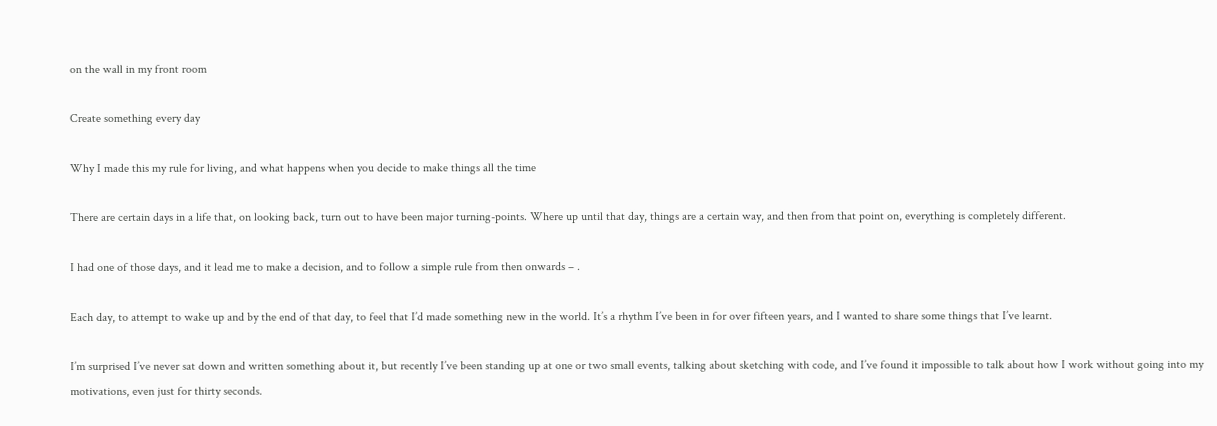on the wall in my front room

Create something every day

Why I made this my rule for living, and what happens when you decide to make things all the time

There are certain days in a life that, on looking back, turn out to have been major turning-points. Where up until that day, things are a certain way, and then from that point on, everything is completely different.

I had one of those days, and it lead me to make a decision, and to follow a simple rule from then onwards – .

Each day, to attempt to wake up and by the end of that day, to feel that I’d made something new in the world. It’s a rhythm I’ve been in for over fifteen years, and I wanted to share some things that I’ve learnt.

I’m surprised I’ve never sat down and written something about it, but recently I’ve been standing up at one or two small events, talking about sketching with code, and I’ve found it impossible to talk about how I work without going into my motivations, even just for thirty seconds.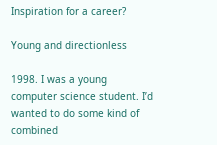Inspiration for a career?

Young and directionless

1998. I was a young computer science student. I’d wanted to do some kind of combined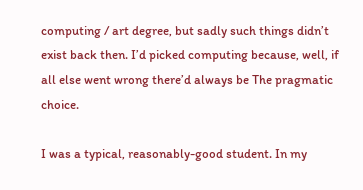computing / art degree, but sadly such things didn’t exist back then. I’d picked computing because, well, if all else went wrong there’d always be The pragmatic choice.

I was a typical, reasonably-good student. In my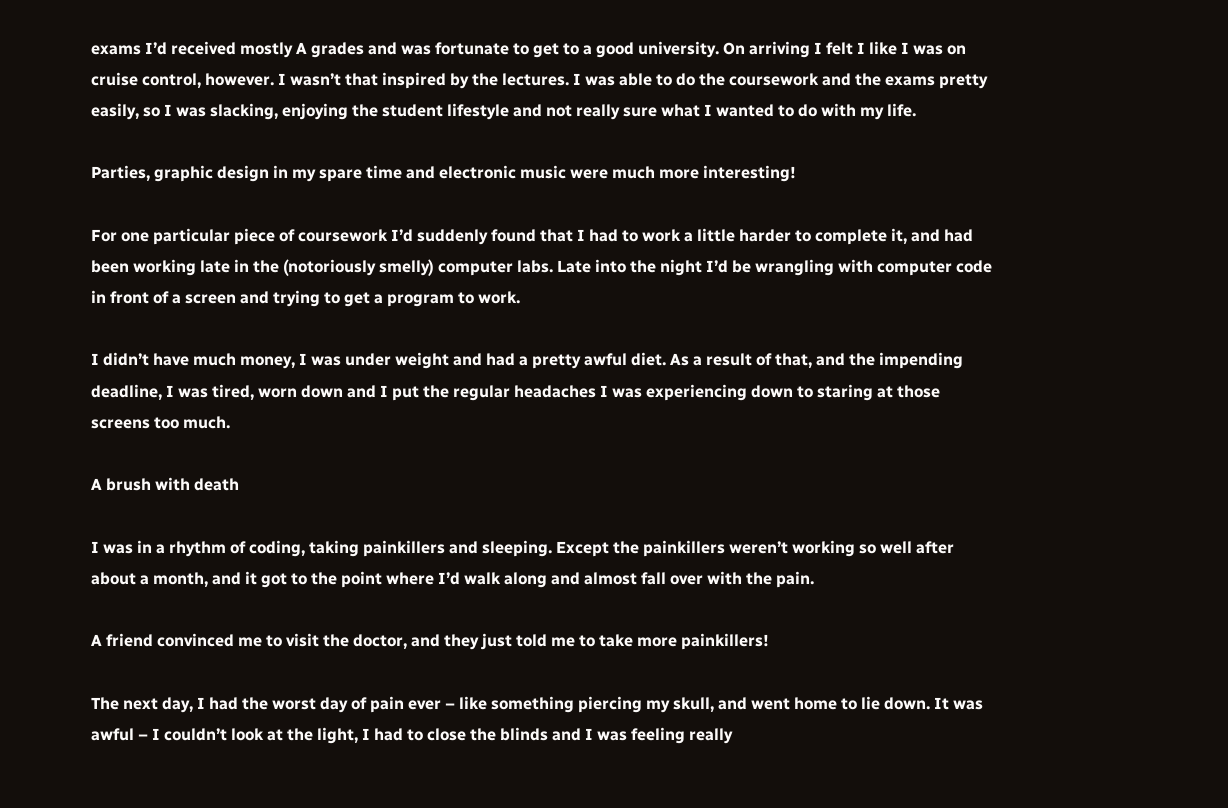exams I’d received mostly A grades and was fortunate to get to a good university. On arriving I felt I like I was on cruise control, however. I wasn’t that inspired by the lectures. I was able to do the coursework and the exams pretty easily, so I was slacking, enjoying the student lifestyle and not really sure what I wanted to do with my life.

Parties, graphic design in my spare time and electronic music were much more interesting!

For one particular piece of coursework I’d suddenly found that I had to work a little harder to complete it, and had been working late in the (notoriously smelly) computer labs. Late into the night I’d be wrangling with computer code in front of a screen and trying to get a program to work.

I didn’t have much money, I was under weight and had a pretty awful diet. As a result of that, and the impending deadline, I was tired, worn down and I put the regular headaches I was experiencing down to staring at those screens too much.

A brush with death

I was in a rhythm of coding, taking painkillers and sleeping. Except the painkillers weren’t working so well after about a month, and it got to the point where I’d walk along and almost fall over with the pain.

A friend convinced me to visit the doctor, and they just told me to take more painkillers!

The next day, I had the worst day of pain ever – like something piercing my skull, and went home to lie down. It was awful – I couldn’t look at the light, I had to close the blinds and I was feeling really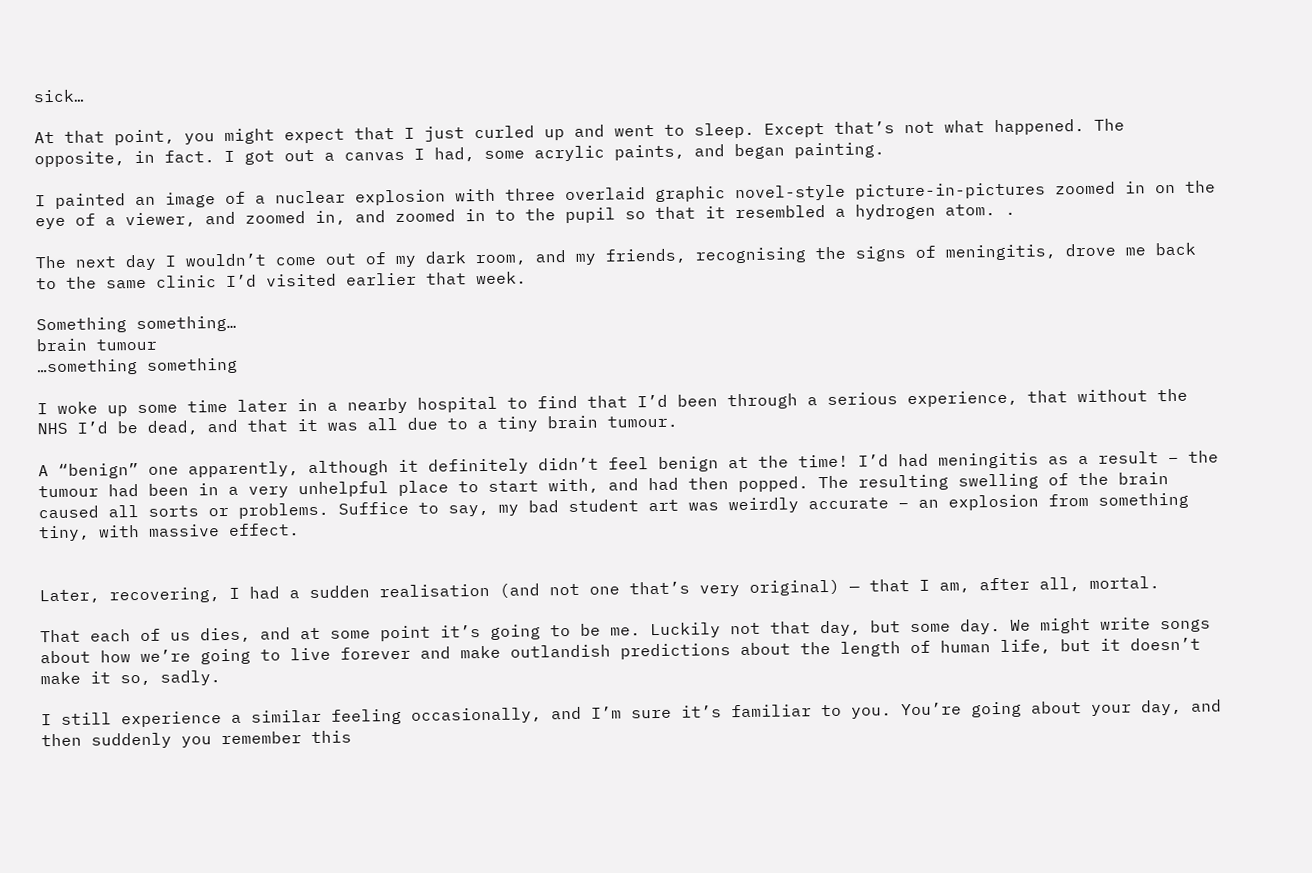sick…

At that point, you might expect that I just curled up and went to sleep. Except that’s not what happened. The opposite, in fact. I got out a canvas I had, some acrylic paints, and began painting.

I painted an image of a nuclear explosion with three overlaid graphic novel-style picture-in-pictures zoomed in on the eye of a viewer, and zoomed in, and zoomed in to the pupil so that it resembled a hydrogen atom. .

The next day I wouldn’t come out of my dark room, and my friends, recognising the signs of meningitis, drove me back to the same clinic I’d visited earlier that week.

Something something…
brain tumour
…something something

I woke up some time later in a nearby hospital to find that I’d been through a serious experience, that without the NHS I’d be dead, and that it was all due to a tiny brain tumour.

A “benign” one apparently, although it definitely didn’t feel benign at the time! I’d had meningitis as a result – the tumour had been in a very unhelpful place to start with, and had then popped. The resulting swelling of the brain caused all sorts or problems. Suffice to say, my bad student art was weirdly accurate – an explosion from something tiny, with massive effect.


Later, recovering, I had a sudden realisation (and not one that’s very original) — that I am, after all, mortal.

That each of us dies, and at some point it’s going to be me. Luckily not that day, but some day. We might write songs about how we’re going to live forever and make outlandish predictions about the length of human life, but it doesn’t make it so, sadly.

I still experience a similar feeling occasionally, and I’m sure it’s familiar to you. You’re going about your day, and then suddenly you remember this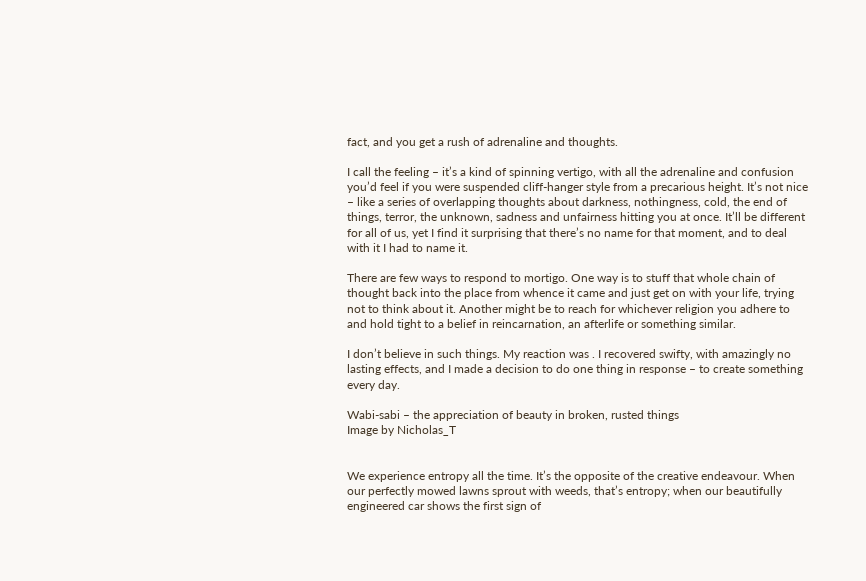fact, and you get a rush of adrenaline and thoughts.

I call the feeling – it’s a kind of spinning vertigo, with all the adrenaline and confusion you’d feel if you were suspended cliff-hanger style from a precarious height. It’s not nice – like a series of overlapping thoughts about darkness, nothingness, cold, the end of things, terror, the unknown, sadness and unfairness hitting you at once. It’ll be different for all of us, yet I find it surprising that there’s no name for that moment, and to deal with it I had to name it.

There are few ways to respond to mortigo. One way is to stuff that whole chain of thought back into the place from whence it came and just get on with your life, trying not to think about it. Another might be to reach for whichever religion you adhere to and hold tight to a belief in reincarnation, an afterlife or something similar.

I don’t believe in such things. My reaction was . I recovered swifty, with amazingly no lasting effects, and I made a decision to do one thing in response – to create something every day.

Wabi-sabi – the appreciation of beauty in broken, rusted things
Image by Nicholas_T


We experience entropy all the time. It’s the opposite of the creative endeavour. When our perfectly mowed lawns sprout with weeds, that’s entropy; when our beautifully engineered car shows the first sign of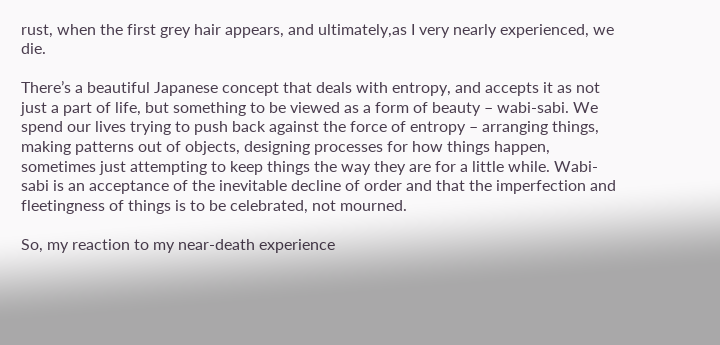rust, when the first grey hair appears, and ultimately,as I very nearly experienced, we die.

There’s a beautiful Japanese concept that deals with entropy, and accepts it as not just a part of life, but something to be viewed as a form of beauty – wabi-sabi. We spend our lives trying to push back against the force of entropy – arranging things, making patterns out of objects, designing processes for how things happen, sometimes just attempting to keep things the way they are for a little while. Wabi-sabi is an acceptance of the inevitable decline of order and that the imperfection and fleetingness of things is to be celebrated, not mourned.

So, my reaction to my near-death experience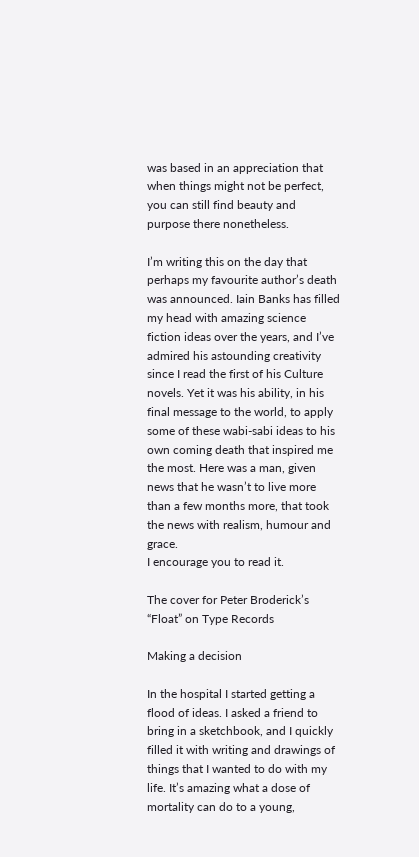was based in an appreciation that when things might not be perfect, you can still find beauty and purpose there nonetheless.

I’m writing this on the day that perhaps my favourite author’s death was announced. Iain Banks has filled my head with amazing science fiction ideas over the years, and I’ve admired his astounding creativity since I read the first of his Culture novels. Yet it was his ability, in his final message to the world, to apply some of these wabi-sabi ideas to his own coming death that inspired me the most. Here was a man, given news that he wasn’t to live more than a few months more, that took the news with realism, humour and grace.
I encourage you to read it.

The cover for Peter Broderick’s “Float” on Type Records

Making a decision

In the hospital I started getting a flood of ideas. I asked a friend to bring in a sketchbook, and I quickly filled it with writing and drawings of things that I wanted to do with my life. It’s amazing what a dose of mortality can do to a young,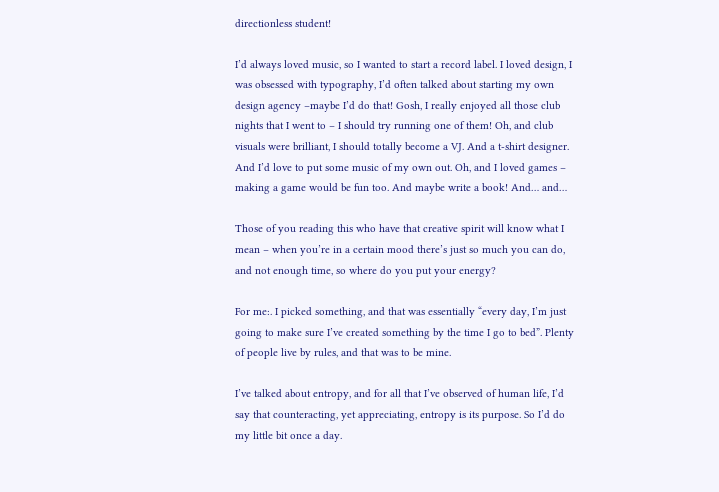directionless student!

I’d always loved music, so I wanted to start a record label. I loved design, I was obsessed with typography, I’d often talked about starting my own design agency –maybe I’d do that! Gosh, I really enjoyed all those club nights that I went to – I should try running one of them! Oh, and club visuals were brilliant, I should totally become a VJ. And a t-shirt designer. And I’d love to put some music of my own out. Oh, and I loved games – making a game would be fun too. And maybe write a book! And… and…

Those of you reading this who have that creative spirit will know what I mean – when you’re in a certain mood there’s just so much you can do, and not enough time, so where do you put your energy?

For me:. I picked something, and that was essentially “every day, I’m just going to make sure I’ve created something by the time I go to bed”. Plenty of people live by rules, and that was to be mine.

I’ve talked about entropy, and for all that I’ve observed of human life, I’d say that counteracting, yet appreciating, entropy is its purpose. So I’d do my little bit once a day.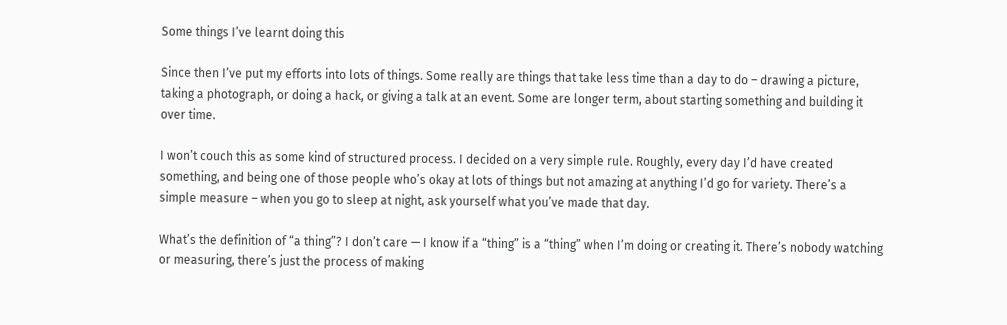Some things I’ve learnt doing this

Since then I’ve put my efforts into lots of things. Some really are things that take less time than a day to do – drawing a picture, taking a photograph, or doing a hack, or giving a talk at an event. Some are longer term, about starting something and building it over time.

I won’t couch this as some kind of structured process. I decided on a very simple rule. Roughly, every day I’d have created something, and being one of those people who’s okay at lots of things but not amazing at anything I’d go for variety. There’s a simple measure – when you go to sleep at night, ask yourself what you’ve made that day.

What’s the definition of “a thing”? I don’t care — I know if a “thing” is a “thing” when I’m doing or creating it. There’s nobody watching or measuring, there’s just the process of making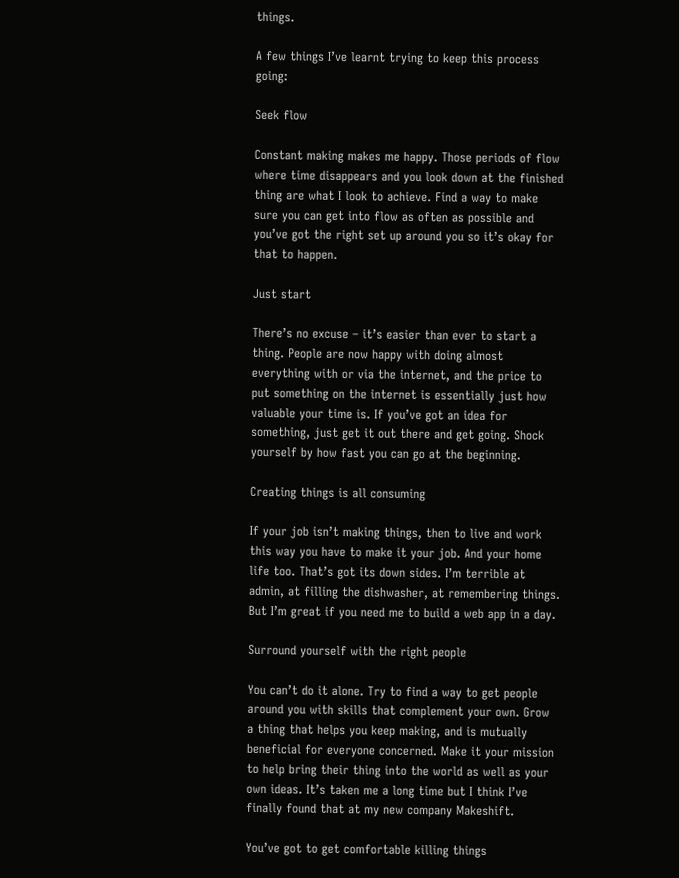things.

A few things I’ve learnt trying to keep this process going:

Seek flow

Constant making makes me happy. Those periods of flow where time disappears and you look down at the finished thing are what I look to achieve. Find a way to make sure you can get into flow as often as possible and you’ve got the right set up around you so it’s okay for that to happen.

Just start

There’s no excuse – it’s easier than ever to start a thing. People are now happy with doing almost everything with or via the internet, and the price to put something on the internet is essentially just how valuable your time is. If you’ve got an idea for something, just get it out there and get going. Shock yourself by how fast you can go at the beginning.

Creating things is all consuming

If your job isn’t making things, then to live and work this way you have to make it your job. And your home life too. That’s got its down sides. I’m terrible at admin, at filling the dishwasher, at remembering things. But I’m great if you need me to build a web app in a day.

Surround yourself with the right people

You can’t do it alone. Try to find a way to get people around you with skills that complement your own. Grow a thing that helps you keep making, and is mutually beneficial for everyone concerned. Make it your mission to help bring their thing into the world as well as your own ideas. It’s taken me a long time but I think I’ve finally found that at my new company Makeshift.

You’ve got to get comfortable killing things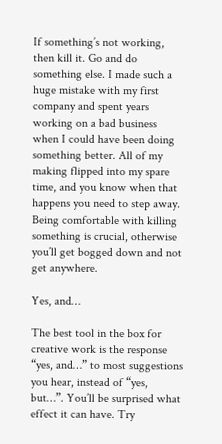If something’s not working, then kill it. Go and do something else. I made such a huge mistake with my first company and spent years working on a bad business when I could have been doing something better. All of my making flipped into my spare time, and you know when that happens you need to step away. Being comfortable with killing something is crucial, otherwise you’ll get bogged down and not get anywhere.

Yes, and…

The best tool in the box for creative work is the response “yes, and…” to most suggestions you hear, instead of “yes, but…”. You’ll be surprised what effect it can have. Try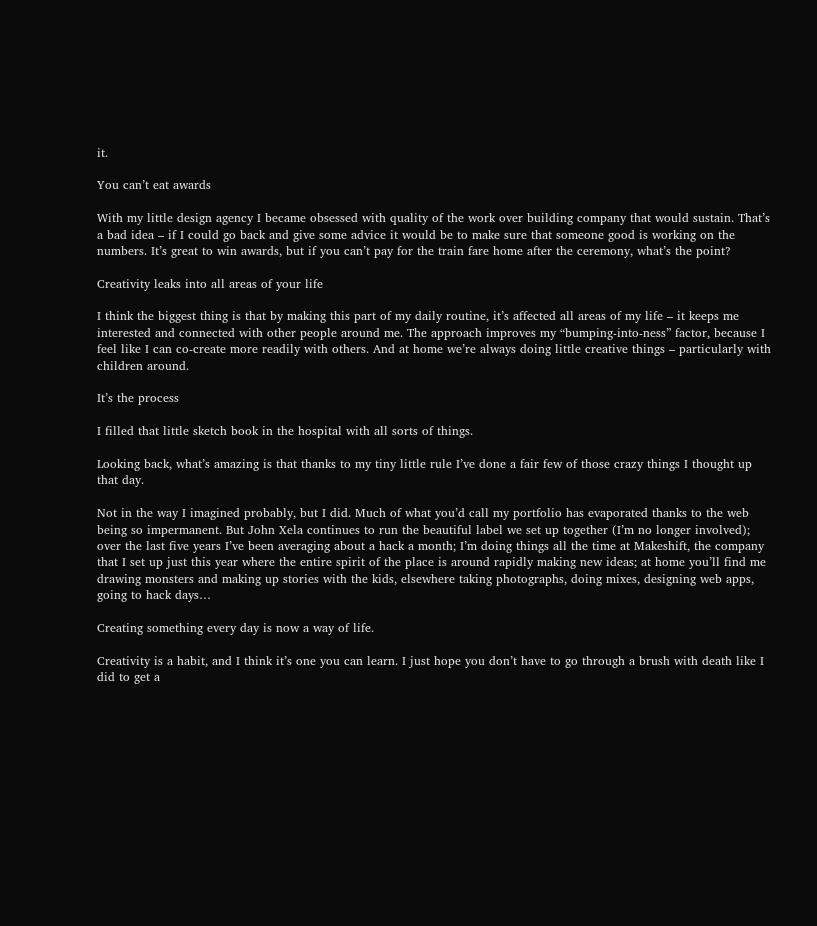it.

You can’t eat awards

With my little design agency I became obsessed with quality of the work over building company that would sustain. That’s a bad idea – if I could go back and give some advice it would be to make sure that someone good is working on the numbers. It’s great to win awards, but if you can’t pay for the train fare home after the ceremony, what’s the point?

Creativity leaks into all areas of your life

I think the biggest thing is that by making this part of my daily routine, it’s affected all areas of my life – it keeps me interested and connected with other people around me. The approach improves my “bumping-into-ness” factor, because I feel like I can co-create more readily with others. And at home we’re always doing little creative things – particularly with children around.

It’s the process

I filled that little sketch book in the hospital with all sorts of things.

Looking back, what’s amazing is that thanks to my tiny little rule I’ve done a fair few of those crazy things I thought up that day.

Not in the way I imagined probably, but I did. Much of what you’d call my portfolio has evaporated thanks to the web being so impermanent. But John Xela continues to run the beautiful label we set up together (I’m no longer involved); over the last five years I’ve been averaging about a hack a month; I’m doing things all the time at Makeshift, the company that I set up just this year where the entire spirit of the place is around rapidly making new ideas; at home you’ll find me drawing monsters and making up stories with the kids, elsewhere taking photographs, doing mixes, designing web apps, going to hack days…

Creating something every day is now a way of life.

Creativity is a habit, and I think it’s one you can learn. I just hope you don’t have to go through a brush with death like I did to get a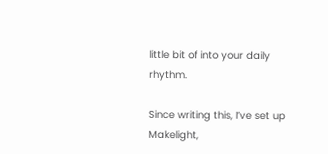little bit of into your daily rhythm.

Since writing this, I’ve set up Makelight,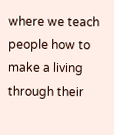where we teach people how to make a living through their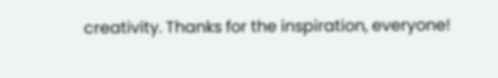creativity. Thanks for the inspiration, everyone!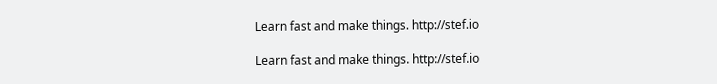Learn fast and make things. http://stef.io

Learn fast and make things. http://stef.io